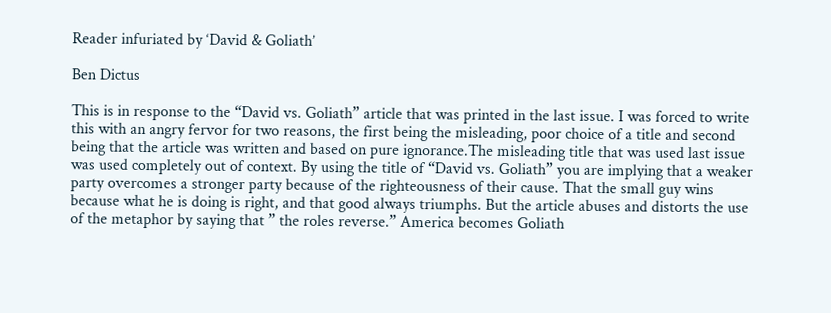Reader infuriated by ‘David & Goliath’

Ben Dictus

This is in response to the “David vs. Goliath” article that was printed in the last issue. I was forced to write this with an angry fervor for two reasons, the first being the misleading, poor choice of a title and second being that the article was written and based on pure ignorance.The misleading title that was used last issue was used completely out of context. By using the title of “David vs. Goliath” you are implying that a weaker party overcomes a stronger party because of the righteousness of their cause. That the small guy wins because what he is doing is right, and that good always triumphs. But the article abuses and distorts the use of the metaphor by saying that ” the roles reverse.” America becomes Goliath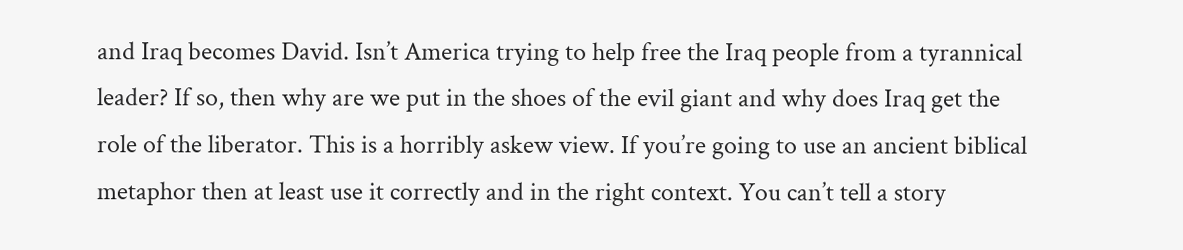and Iraq becomes David. Isn’t America trying to help free the Iraq people from a tyrannical leader? If so, then why are we put in the shoes of the evil giant and why does Iraq get the role of the liberator. This is a horribly askew view. If you’re going to use an ancient biblical metaphor then at least use it correctly and in the right context. You can’t tell a story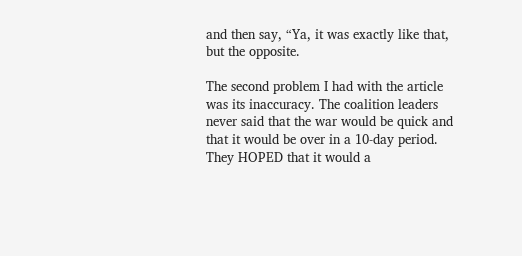and then say, “Ya, it was exactly like that, but the opposite.

The second problem I had with the article was its inaccuracy. The coalition leaders never said that the war would be quick and that it would be over in a 10-day period. They HOPED that it would a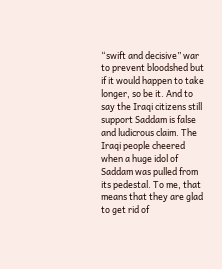“swift and decisive” war to prevent bloodshed but if it would happen to take longer, so be it. And to say the Iraqi citizens still support Saddam is false and ludicrous claim. The Iraqi people cheered when a huge idol of Saddam was pulled from its pedestal. To me, that means that they are glad to get rid of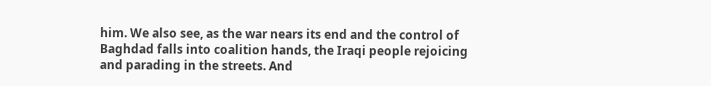him. We also see, as the war nears its end and the control of Baghdad falls into coalition hands, the Iraqi people rejoicing and parading in the streets. And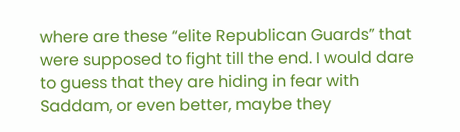where are these “elite Republican Guards” that were supposed to fight till the end. I would dare to guess that they are hiding in fear with Saddam, or even better, maybe they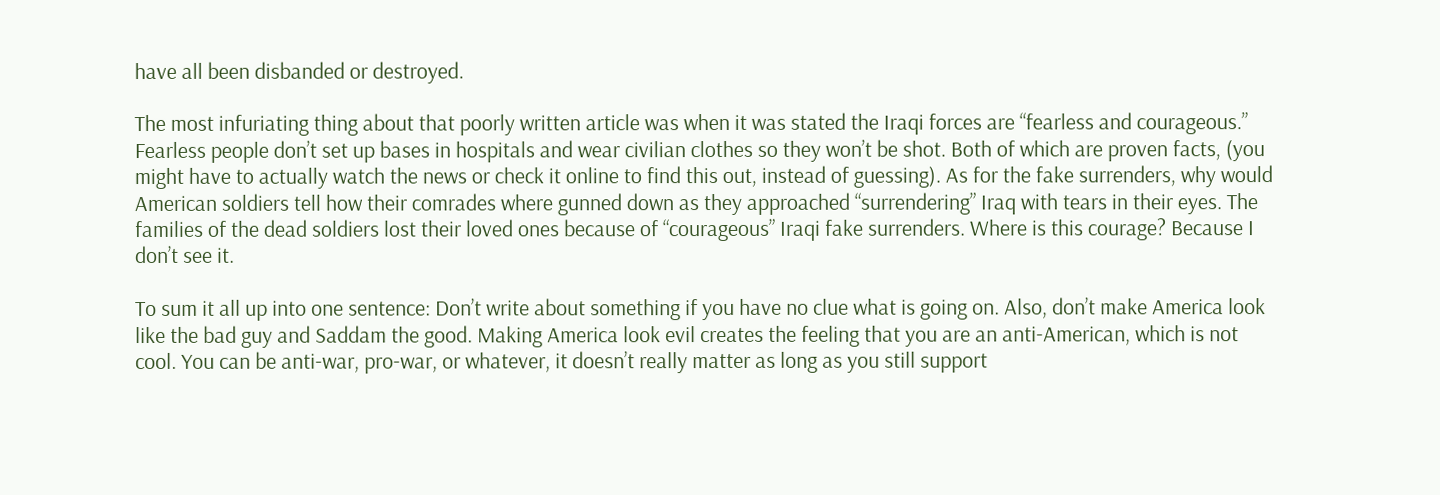have all been disbanded or destroyed.

The most infuriating thing about that poorly written article was when it was stated the Iraqi forces are “fearless and courageous.” Fearless people don’t set up bases in hospitals and wear civilian clothes so they won’t be shot. Both of which are proven facts, (you might have to actually watch the news or check it online to find this out, instead of guessing). As for the fake surrenders, why would American soldiers tell how their comrades where gunned down as they approached “surrendering” Iraq with tears in their eyes. The families of the dead soldiers lost their loved ones because of “courageous” Iraqi fake surrenders. Where is this courage? Because I don’t see it.

To sum it all up into one sentence: Don’t write about something if you have no clue what is going on. Also, don’t make America look like the bad guy and Saddam the good. Making America look evil creates the feeling that you are an anti-American, which is not cool. You can be anti-war, pro-war, or whatever, it doesn’t really matter as long as you still support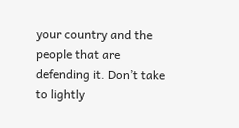your country and the people that are defending it. Don’t take to lightly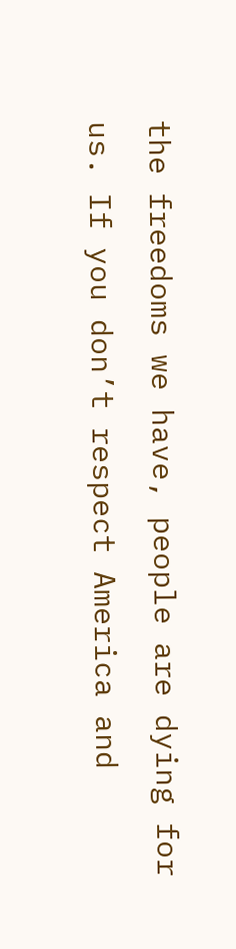the freedoms we have, people are dying for us. If you don’t respect America and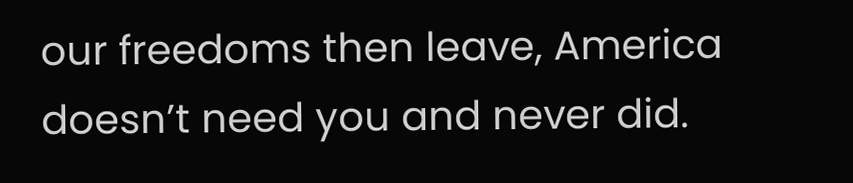our freedoms then leave, America doesn’t need you and never did.